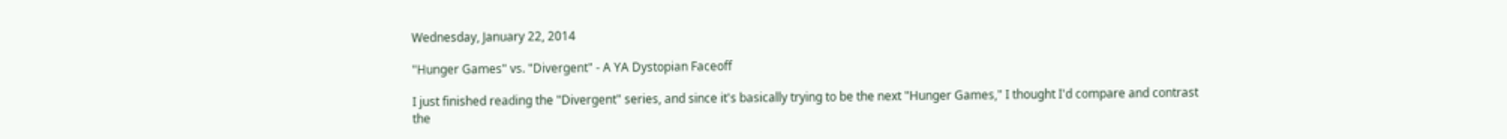Wednesday, January 22, 2014

"Hunger Games" vs. "Divergent" - A YA Dystopian Faceoff

I just finished reading the "Divergent" series, and since it's basically trying to be the next "Hunger Games," I thought I'd compare and contrast the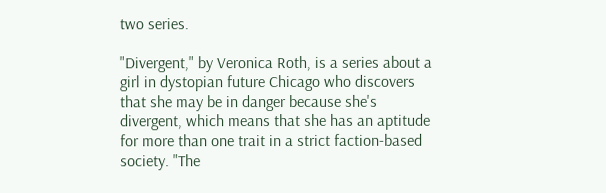two series.

"Divergent," by Veronica Roth, is a series about a girl in dystopian future Chicago who discovers that she may be in danger because she's divergent, which means that she has an aptitude for more than one trait in a strict faction-based society. "The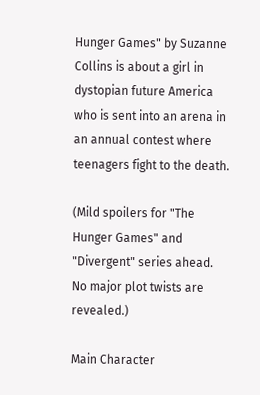Hunger Games" by Suzanne Collins is about a girl in dystopian future America who is sent into an arena in an annual contest where teenagers fight to the death.

(Mild spoilers for "The Hunger Games" and "Divergent" series ahead. No major plot twists are revealed.)

Main Character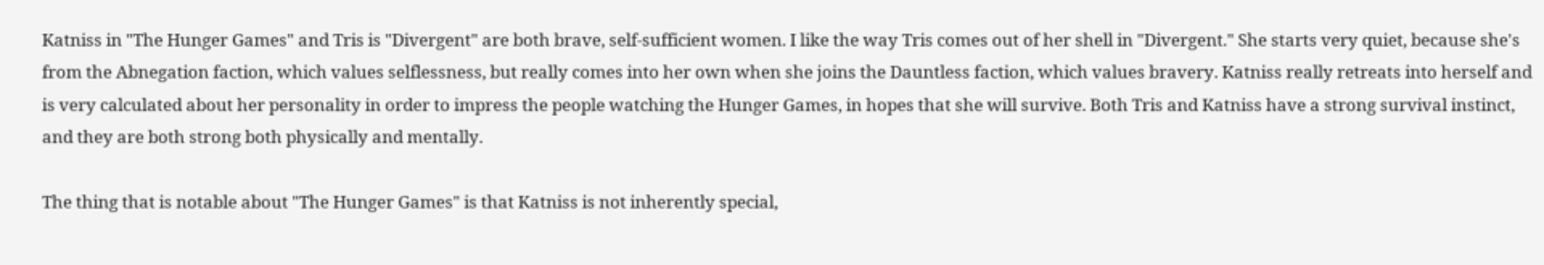Katniss in "The Hunger Games" and Tris is "Divergent" are both brave, self-sufficient women. I like the way Tris comes out of her shell in "Divergent." She starts very quiet, because she's from the Abnegation faction, which values selflessness, but really comes into her own when she joins the Dauntless faction, which values bravery. Katniss really retreats into herself and is very calculated about her personality in order to impress the people watching the Hunger Games, in hopes that she will survive. Both Tris and Katniss have a strong survival instinct, and they are both strong both physically and mentally.

The thing that is notable about "The Hunger Games" is that Katniss is not inherently special,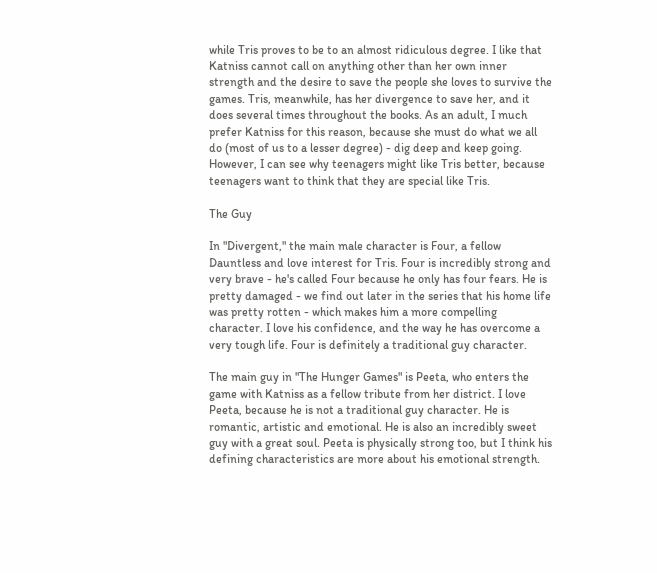while Tris proves to be to an almost ridiculous degree. I like that Katniss cannot call on anything other than her own inner strength and the desire to save the people she loves to survive the games. Tris, meanwhile, has her divergence to save her, and it does several times throughout the books. As an adult, I much prefer Katniss for this reason, because she must do what we all do (most of us to a lesser degree) - dig deep and keep going. However, I can see why teenagers might like Tris better, because teenagers want to think that they are special like Tris.

The Guy

In "Divergent," the main male character is Four, a fellow Dauntless and love interest for Tris. Four is incredibly strong and very brave - he's called Four because he only has four fears. He is pretty damaged - we find out later in the series that his home life was pretty rotten - which makes him a more compelling character. I love his confidence, and the way he has overcome a very tough life. Four is definitely a traditional guy character.

The main guy in "The Hunger Games" is Peeta, who enters the game with Katniss as a fellow tribute from her district. I love Peeta, because he is not a traditional guy character. He is romantic, artistic and emotional. He is also an incredibly sweet guy with a great soul. Peeta is physically strong too, but I think his defining characteristics are more about his emotional strength.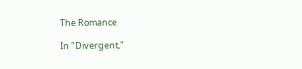The Romance

In "Divergent,"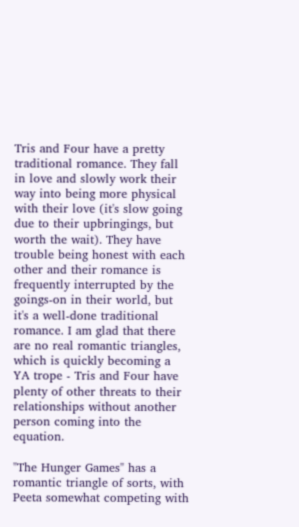Tris and Four have a pretty traditional romance. They fall in love and slowly work their way into being more physical with their love (it's slow going due to their upbringings, but worth the wait). They have trouble being honest with each other and their romance is frequently interrupted by the goings-on in their world, but it's a well-done traditional romance. I am glad that there are no real romantic triangles, which is quickly becoming a YA trope - Tris and Four have plenty of other threats to their relationships without another person coming into the equation.

"The Hunger Games" has a romantic triangle of sorts, with Peeta somewhat competing with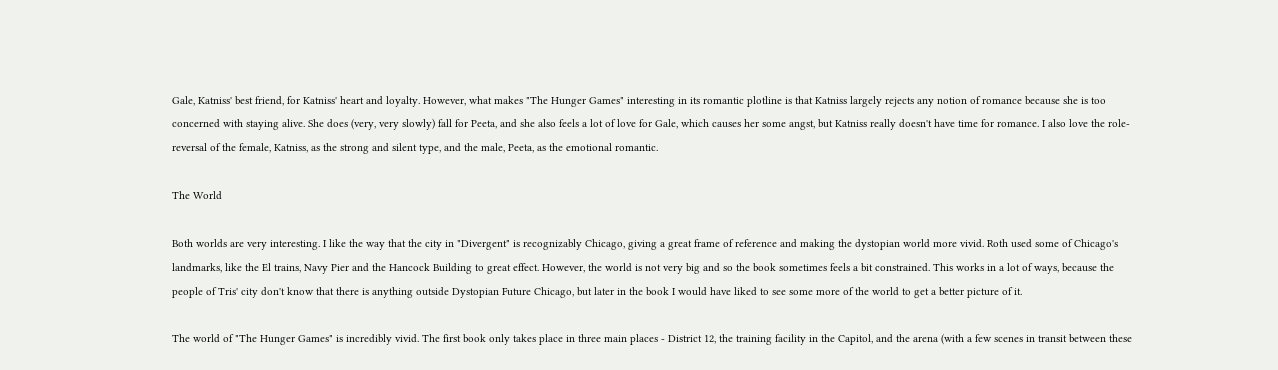Gale, Katniss' best friend, for Katniss' heart and loyalty. However, what makes "The Hunger Games" interesting in its romantic plotline is that Katniss largely rejects any notion of romance because she is too concerned with staying alive. She does (very, very slowly) fall for Peeta, and she also feels a lot of love for Gale, which causes her some angst, but Katniss really doesn't have time for romance. I also love the role-reversal of the female, Katniss, as the strong and silent type, and the male, Peeta, as the emotional romantic.

The World

Both worlds are very interesting. I like the way that the city in "Divergent" is recognizably Chicago, giving a great frame of reference and making the dystopian world more vivid. Roth used some of Chicago's landmarks, like the El trains, Navy Pier and the Hancock Building to great effect. However, the world is not very big and so the book sometimes feels a bit constrained. This works in a lot of ways, because the people of Tris' city don't know that there is anything outside Dystopian Future Chicago, but later in the book I would have liked to see some more of the world to get a better picture of it.

The world of "The Hunger Games" is incredibly vivid. The first book only takes place in three main places - District 12, the training facility in the Capitol, and the arena (with a few scenes in transit between these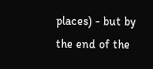places) - but by the end of the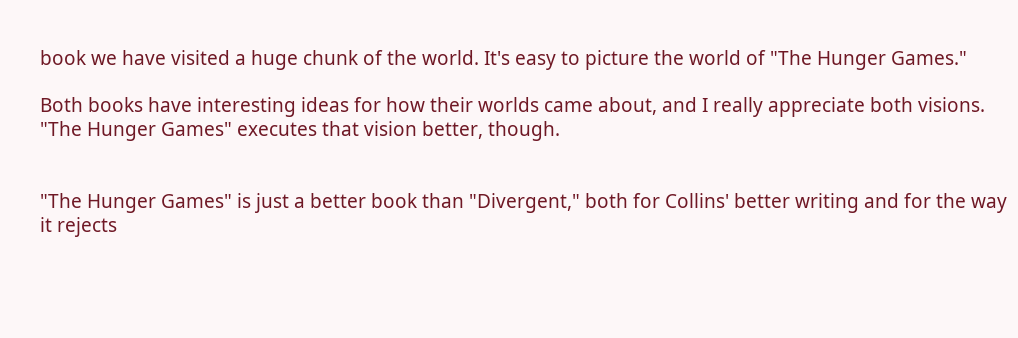book we have visited a huge chunk of the world. It's easy to picture the world of "The Hunger Games."

Both books have interesting ideas for how their worlds came about, and I really appreciate both visions. "The Hunger Games" executes that vision better, though.


"The Hunger Games" is just a better book than "Divergent," both for Collins' better writing and for the way it rejects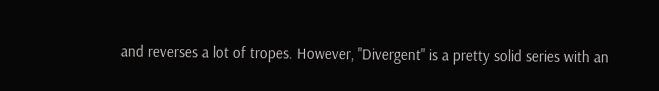and reverses a lot of tropes. However, "Divergent" is a pretty solid series with an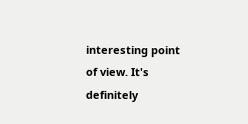interesting point of view. It's definitely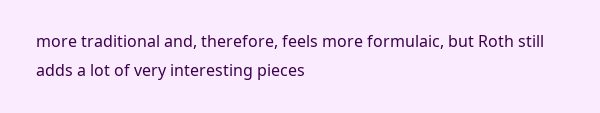more traditional and, therefore, feels more formulaic, but Roth still adds a lot of very interesting pieces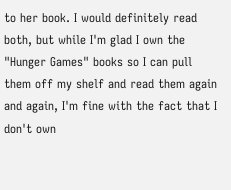to her book. I would definitely read both, but while I'm glad I own the "Hunger Games" books so I can pull them off my shelf and read them again and again, I'm fine with the fact that I don't own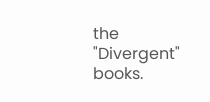the "Divergent" books.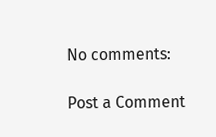No comments:

Post a Comment